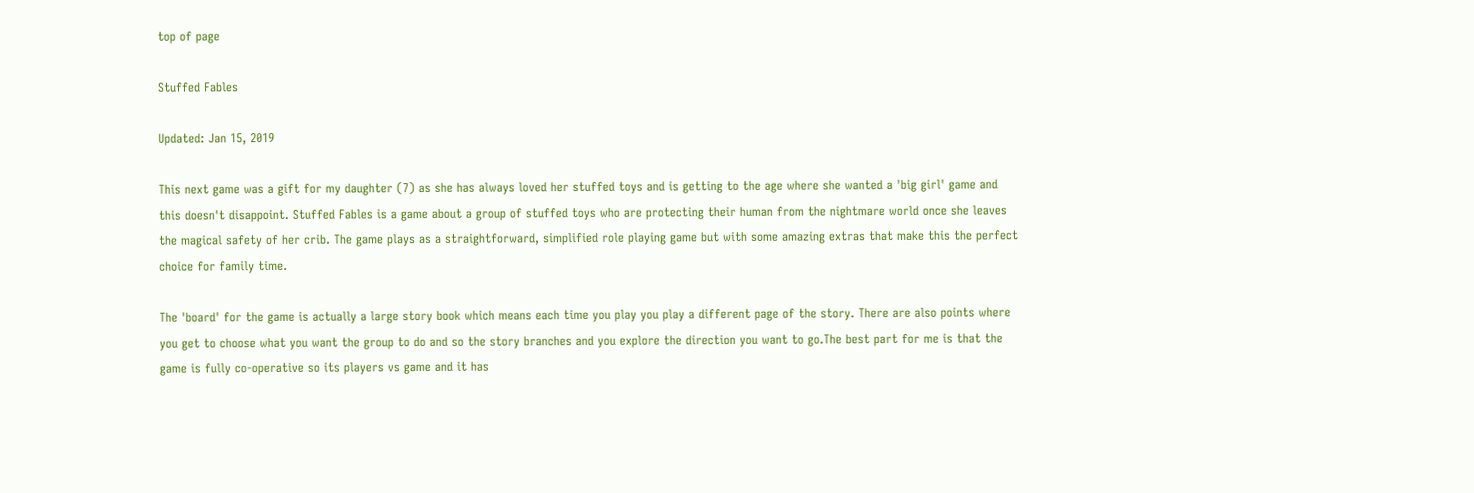top of page

Stuffed Fables

Updated: Jan 15, 2019

This next game was a gift for my daughter (7) as she has always loved her stuffed toys and is getting to the age where she wanted a 'big girl' game and this doesn't disappoint. Stuffed Fables is a game about a group of stuffed toys who are protecting their human from the nightmare world once she leaves the magical safety of her crib. The game plays as a straightforward, simplified role playing game but with some amazing extras that make this the perfect choice for family time.

The 'board' for the game is actually a large story book which means each time you play you play a different page of the story. There are also points where you get to choose what you want the group to do and so the story branches and you explore the direction you want to go.The best part for me is that the game is fully co-operative so its players vs game and it has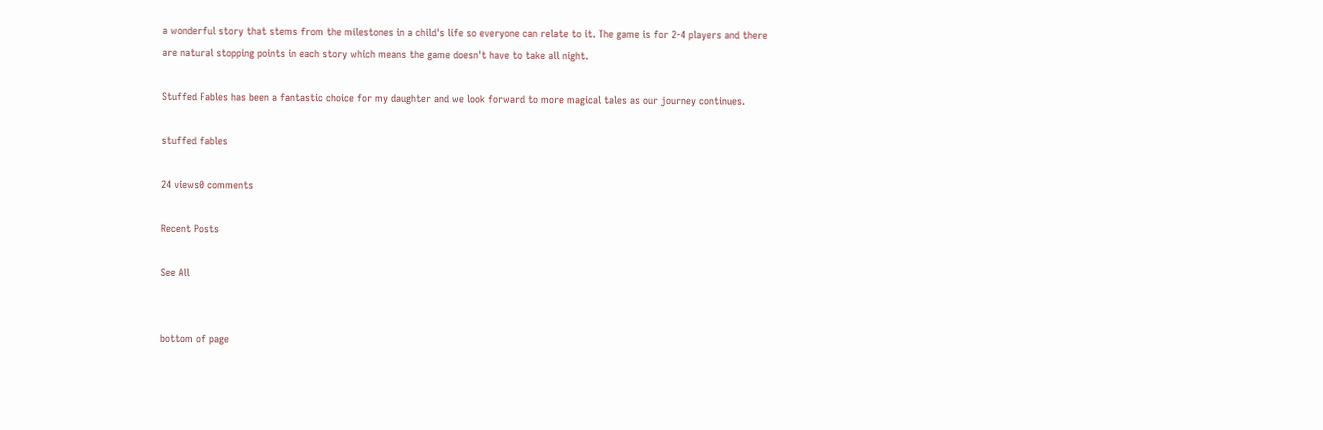a wonderful story that stems from the milestones in a child's life so everyone can relate to it. The game is for 2-4 players and there are natural stopping points in each story which means the game doesn't have to take all night.

Stuffed Fables has been a fantastic choice for my daughter and we look forward to more magical tales as our journey continues.

stuffed fables

24 views0 comments

Recent Posts

See All


bottom of page